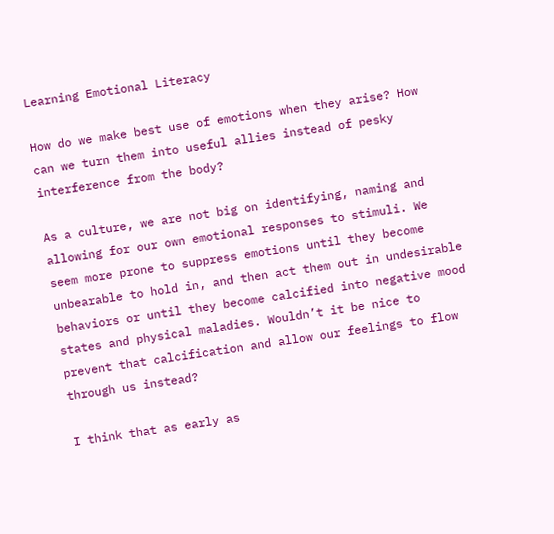Learning Emotional Literacy

How do we make best use of emotions when they arise? How can we turn them into useful allies instead of pesky interference from the body?

As a culture, we are not big on identifying, naming and allowing for our own emotional responses to stimuli. We seem more prone to suppress emotions until they become unbearable to hold in, and then act them out in undesirable behaviors or until they become calcified into negative mood states and physical maladies. Wouldn’t it be nice to prevent that calcification and allow our feelings to flow through us instead?

I think that as early as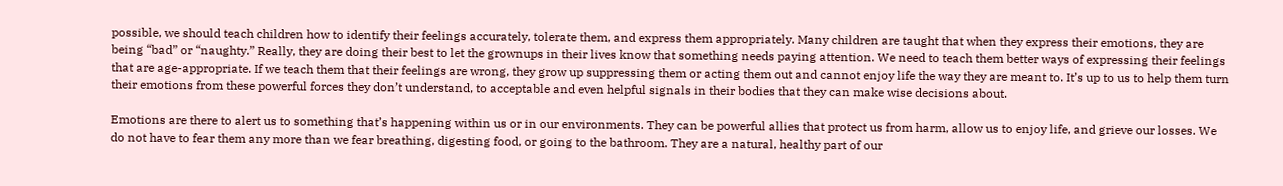possible, we should teach children how to identify their feelings accurately, tolerate them, and express them appropriately. Many children are taught that when they express their emotions, they are being “bad” or “naughty.” Really, they are doing their best to let the grownups in their lives know that something needs paying attention. We need to teach them better ways of expressing their feelings that are age-appropriate. If we teach them that their feelings are wrong, they grow up suppressing them or acting them out and cannot enjoy life the way they are meant to. It’s up to us to help them turn their emotions from these powerful forces they don’t understand, to acceptable and even helpful signals in their bodies that they can make wise decisions about.

Emotions are there to alert us to something that’s happening within us or in our environments. They can be powerful allies that protect us from harm, allow us to enjoy life, and grieve our losses. We do not have to fear them any more than we fear breathing, digesting food, or going to the bathroom. They are a natural, healthy part of our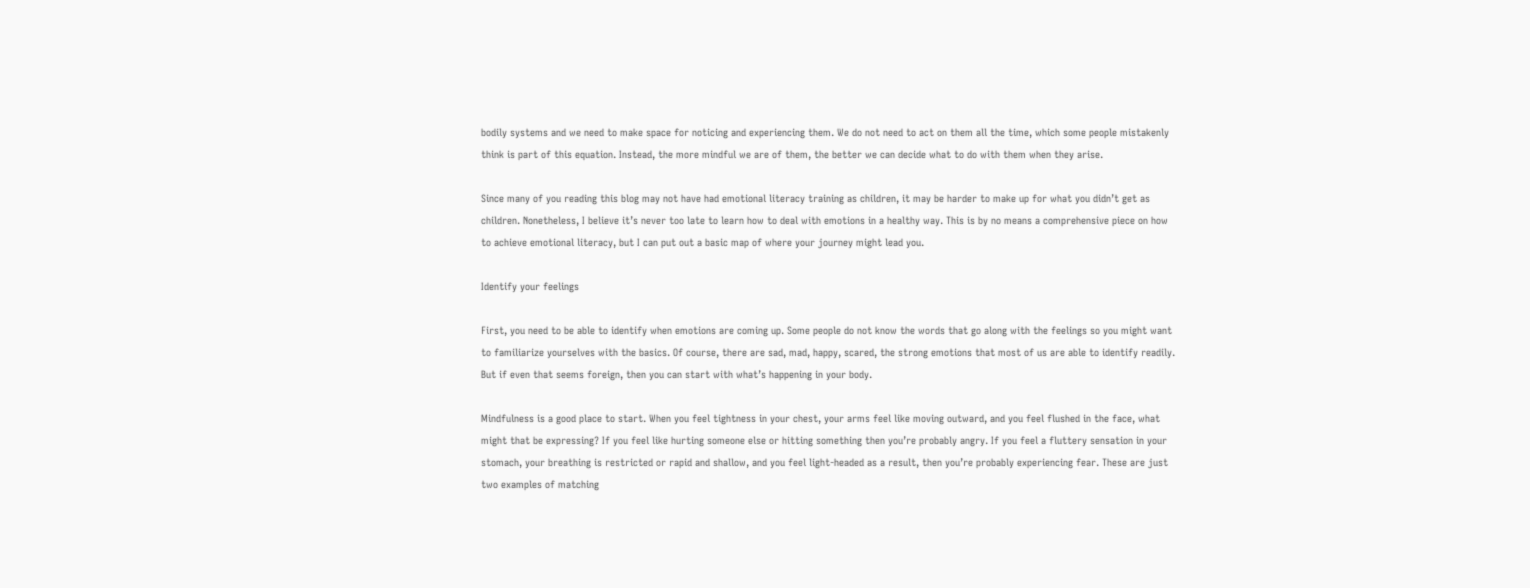bodily systems and we need to make space for noticing and experiencing them. We do not need to act on them all the time, which some people mistakenly think is part of this equation. Instead, the more mindful we are of them, the better we can decide what to do with them when they arise.

Since many of you reading this blog may not have had emotional literacy training as children, it may be harder to make up for what you didn’t get as children. Nonetheless, I believe it’s never too late to learn how to deal with emotions in a healthy way. This is by no means a comprehensive piece on how to achieve emotional literacy, but I can put out a basic map of where your journey might lead you.

Identify your feelings

First, you need to be able to identify when emotions are coming up. Some people do not know the words that go along with the feelings so you might want to familiarize yourselves with the basics. Of course, there are sad, mad, happy, scared, the strong emotions that most of us are able to identify readily. But if even that seems foreign, then you can start with what’s happening in your body.

Mindfulness is a good place to start. When you feel tightness in your chest, your arms feel like moving outward, and you feel flushed in the face, what might that be expressing? If you feel like hurting someone else or hitting something then you’re probably angry. If you feel a fluttery sensation in your stomach, your breathing is restricted or rapid and shallow, and you feel light-headed as a result, then you’re probably experiencing fear. These are just two examples of matching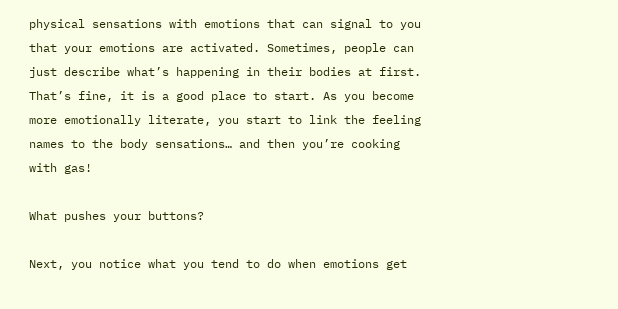physical sensations with emotions that can signal to you that your emotions are activated. Sometimes, people can just describe what’s happening in their bodies at first. That’s fine, it is a good place to start. As you become more emotionally literate, you start to link the feeling names to the body sensations… and then you’re cooking with gas!

What pushes your buttons?

Next, you notice what you tend to do when emotions get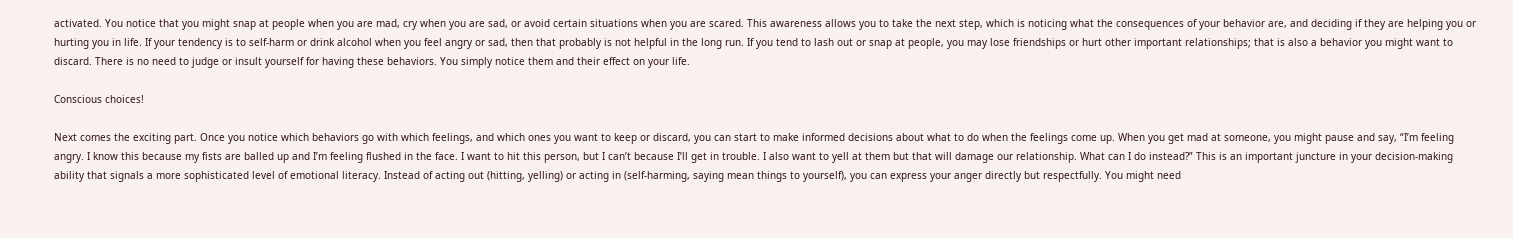activated. You notice that you might snap at people when you are mad, cry when you are sad, or avoid certain situations when you are scared. This awareness allows you to take the next step, which is noticing what the consequences of your behavior are, and deciding if they are helping you or hurting you in life. If your tendency is to self-harm or drink alcohol when you feel angry or sad, then that probably is not helpful in the long run. If you tend to lash out or snap at people, you may lose friendships or hurt other important relationships; that is also a behavior you might want to discard. There is no need to judge or insult yourself for having these behaviors. You simply notice them and their effect on your life.

Conscious choices!

Next comes the exciting part. Once you notice which behaviors go with which feelings, and which ones you want to keep or discard, you can start to make informed decisions about what to do when the feelings come up. When you get mad at someone, you might pause and say, “I’m feeling angry. I know this because my fists are balled up and I’m feeling flushed in the face. I want to hit this person, but I can’t because I’ll get in trouble. I also want to yell at them but that will damage our relationship. What can I do instead?” This is an important juncture in your decision-making ability that signals a more sophisticated level of emotional literacy. Instead of acting out (hitting, yelling) or acting in (self-harming, saying mean things to yourself), you can express your anger directly but respectfully. You might need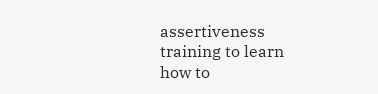assertiveness training to learn how to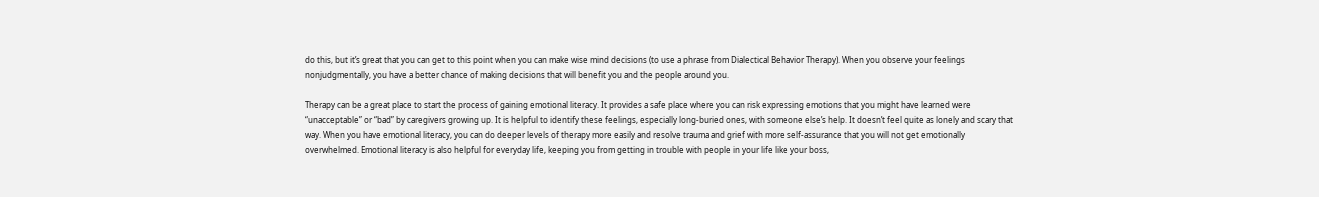do this, but it’s great that you can get to this point when you can make wise mind decisions (to use a phrase from Dialectical Behavior Therapy). When you observe your feelings nonjudgmentally, you have a better chance of making decisions that will benefit you and the people around you.

Therapy can be a great place to start the process of gaining emotional literacy. It provides a safe place where you can risk expressing emotions that you might have learned were “unacceptable” or “bad” by caregivers growing up. It is helpful to identify these feelings, especially long-buried ones, with someone else’s help. It doesn’t feel quite as lonely and scary that way. When you have emotional literacy, you can do deeper levels of therapy more easily and resolve trauma and grief with more self-assurance that you will not get emotionally overwhelmed. Emotional literacy is also helpful for everyday life, keeping you from getting in trouble with people in your life like your boss,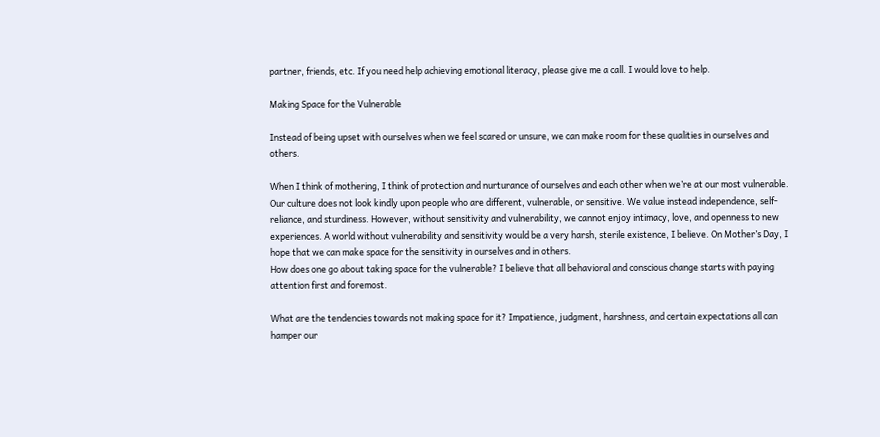partner, friends, etc. If you need help achieving emotional literacy, please give me a call. I would love to help.

Making Space for the Vulnerable

Instead of being upset with ourselves when we feel scared or unsure, we can make room for these qualities in ourselves and others.

When I think of mothering, I think of protection and nurturance of ourselves and each other when we’re at our most vulnerable. Our culture does not look kindly upon people who are different, vulnerable, or sensitive. We value instead independence, self-reliance, and sturdiness. However, without sensitivity and vulnerability, we cannot enjoy intimacy, love, and openness to new experiences. A world without vulnerability and sensitivity would be a very harsh, sterile existence, I believe. On Mother’s Day, I hope that we can make space for the sensitivity in ourselves and in others.
How does one go about taking space for the vulnerable? I believe that all behavioral and conscious change starts with paying attention first and foremost.

What are the tendencies towards not making space for it? Impatience, judgment, harshness, and certain expectations all can hamper our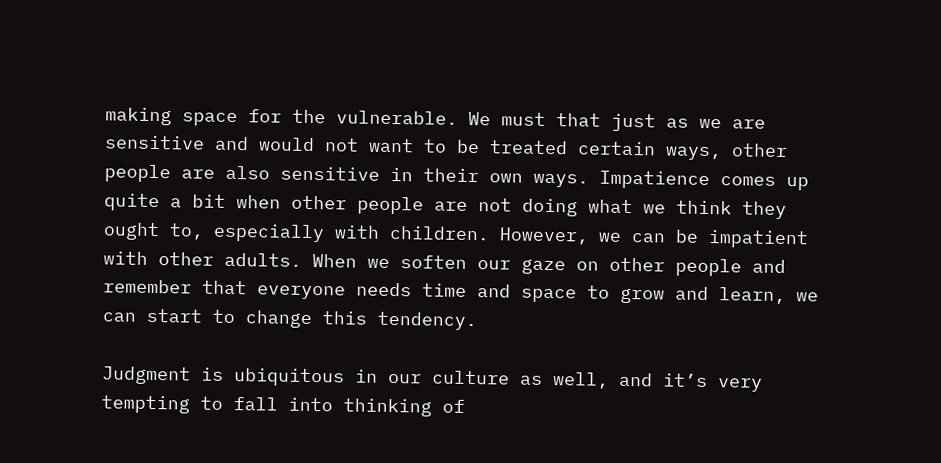making space for the vulnerable. We must that just as we are sensitive and would not want to be treated certain ways, other people are also sensitive in their own ways. Impatience comes up quite a bit when other people are not doing what we think they ought to, especially with children. However, we can be impatient with other adults. When we soften our gaze on other people and remember that everyone needs time and space to grow and learn, we can start to change this tendency.

Judgment is ubiquitous in our culture as well, and it’s very tempting to fall into thinking of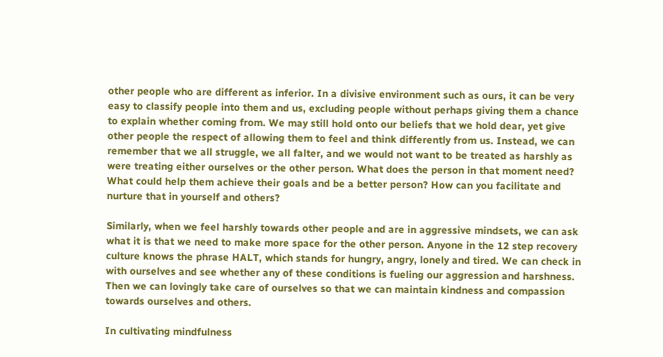other people who are different as inferior. In a divisive environment such as ours, it can be very easy to classify people into them and us, excluding people without perhaps giving them a chance to explain whether coming from. We may still hold onto our beliefs that we hold dear, yet give other people the respect of allowing them to feel and think differently from us. Instead, we can remember that we all struggle, we all falter, and we would not want to be treated as harshly as were treating either ourselves or the other person. What does the person in that moment need? What could help them achieve their goals and be a better person? How can you facilitate and nurture that in yourself and others?

Similarly, when we feel harshly towards other people and are in aggressive mindsets, we can ask what it is that we need to make more space for the other person. Anyone in the 12 step recovery culture knows the phrase HALT, which stands for hungry, angry, lonely and tired. We can check in with ourselves and see whether any of these conditions is fueling our aggression and harshness. Then we can lovingly take care of ourselves so that we can maintain kindness and compassion towards ourselves and others.

In cultivating mindfulness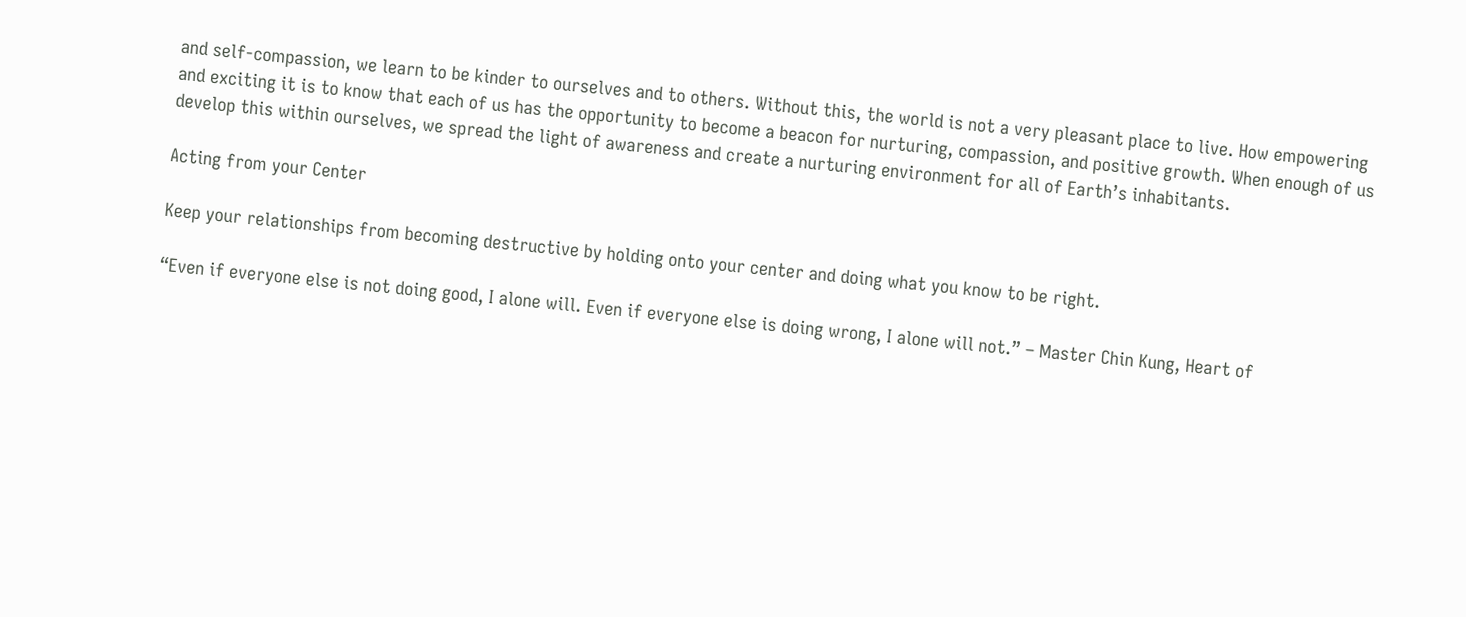and self-compassion, we learn to be kinder to ourselves and to others. Without this, the world is not a very pleasant place to live. How empowering and exciting it is to know that each of us has the opportunity to become a beacon for nurturing, compassion, and positive growth. When enough of us develop this within ourselves, we spread the light of awareness and create a nurturing environment for all of Earth’s inhabitants.

Acting from your Center

Keep your relationships from becoming destructive by holding onto your center and doing what you know to be right.

“Even if everyone else is not doing good, I alone will. Even if everyone else is doing wrong, I alone will not.” – Master Chin Kung, Heart of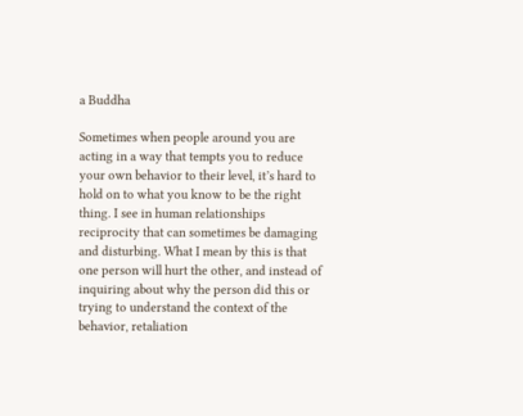a Buddha

Sometimes when people around you are acting in a way that tempts you to reduce your own behavior to their level, it’s hard to hold on to what you know to be the right thing. I see in human relationships reciprocity that can sometimes be damaging and disturbing. What I mean by this is that one person will hurt the other, and instead of inquiring about why the person did this or trying to understand the context of the behavior, retaliation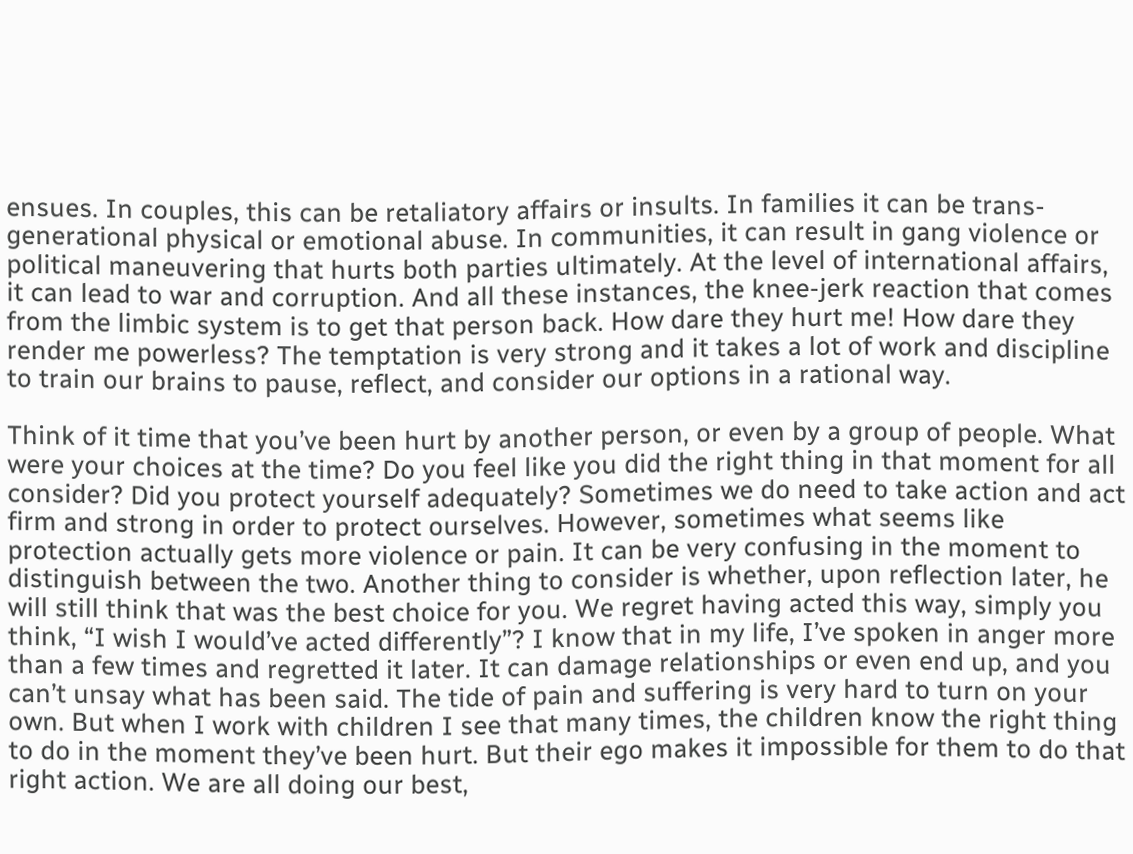ensues. In couples, this can be retaliatory affairs or insults. In families it can be trans-generational physical or emotional abuse. In communities, it can result in gang violence or political maneuvering that hurts both parties ultimately. At the level of international affairs, it can lead to war and corruption. And all these instances, the knee-jerk reaction that comes from the limbic system is to get that person back. How dare they hurt me! How dare they render me powerless? The temptation is very strong and it takes a lot of work and discipline to train our brains to pause, reflect, and consider our options in a rational way.

Think of it time that you’ve been hurt by another person, or even by a group of people. What were your choices at the time? Do you feel like you did the right thing in that moment for all consider? Did you protect yourself adequately? Sometimes we do need to take action and act firm and strong in order to protect ourselves. However, sometimes what seems like protection actually gets more violence or pain. It can be very confusing in the moment to distinguish between the two. Another thing to consider is whether, upon reflection later, he will still think that was the best choice for you. We regret having acted this way, simply you think, “I wish I would’ve acted differently”? I know that in my life, I’ve spoken in anger more than a few times and regretted it later. It can damage relationships or even end up, and you can’t unsay what has been said. The tide of pain and suffering is very hard to turn on your own. But when I work with children I see that many times, the children know the right thing to do in the moment they’ve been hurt. But their ego makes it impossible for them to do that right action. We are all doing our best,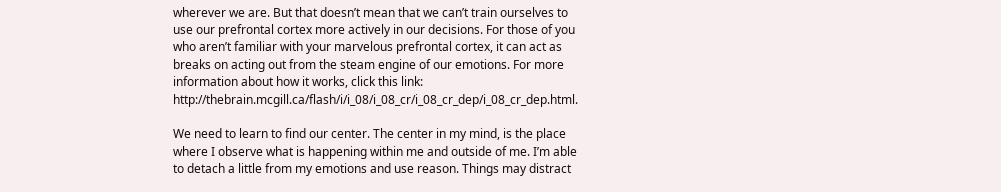wherever we are. But that doesn’t mean that we can’t train ourselves to use our prefrontal cortex more actively in our decisions. For those of you who aren’t familiar with your marvelous prefrontal cortex, it can act as breaks on acting out from the steam engine of our emotions. For more information about how it works, click this link: http://thebrain.mcgill.ca/flash/i/i_08/i_08_cr/i_08_cr_dep/i_08_cr_dep.html.

We need to learn to find our center. The center in my mind, is the place where I observe what is happening within me and outside of me. I’m able to detach a little from my emotions and use reason. Things may distract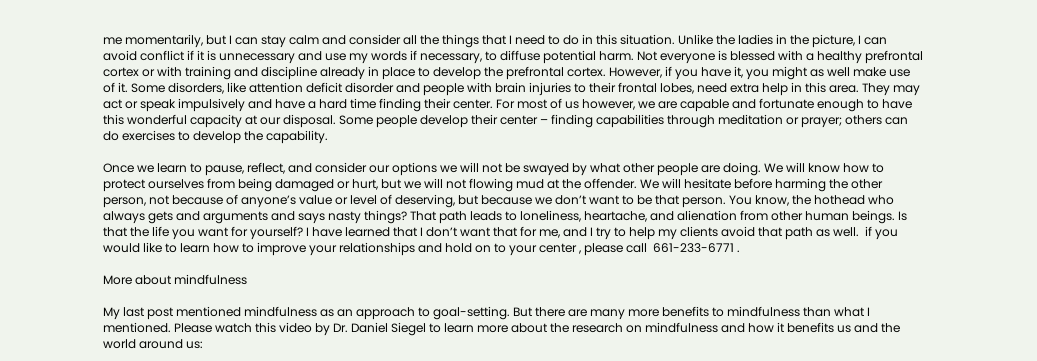me momentarily, but I can stay calm and consider all the things that I need to do in this situation. Unlike the ladies in the picture, I can avoid conflict if it is unnecessary and use my words if necessary, to diffuse potential harm. Not everyone is blessed with a healthy prefrontal cortex or with training and discipline already in place to develop the prefrontal cortex. However, if you have it, you might as well make use of it. Some disorders, like attention deficit disorder and people with brain injuries to their frontal lobes, need extra help in this area. They may act or speak impulsively and have a hard time finding their center. For most of us however, we are capable and fortunate enough to have this wonderful capacity at our disposal. Some people develop their center – finding capabilities through meditation or prayer; others can do exercises to develop the capability.

Once we learn to pause, reflect, and consider our options we will not be swayed by what other people are doing. We will know how to protect ourselves from being damaged or hurt, but we will not flowing mud at the offender. We will hesitate before harming the other person, not because of anyone’s value or level of deserving, but because we don’t want to be that person. You know, the hothead who always gets and arguments and says nasty things? That path leads to loneliness, heartache, and alienation from other human beings. Is that the life you want for yourself? I have learned that I don’t want that for me, and I try to help my clients avoid that path as well.  if you would like to learn how to improve your relationships and hold on to your center , please call  661-233-6771 .

More about mindfulness

My last post mentioned mindfulness as an approach to goal-setting. But there are many more benefits to mindfulness than what I mentioned. Please watch this video by Dr. Daniel Siegel to learn more about the research on mindfulness and how it benefits us and the world around us: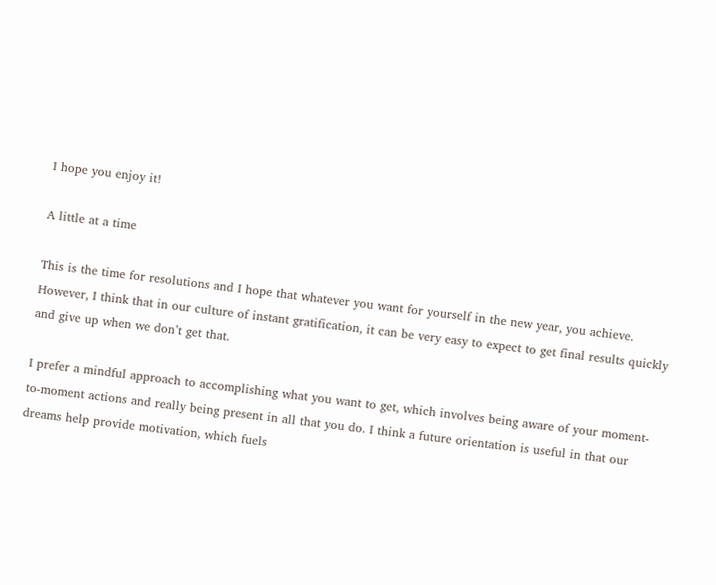I hope you enjoy it!

A little at a time

This is the time for resolutions and I hope that whatever you want for yourself in the new year, you achieve. However, I think that in our culture of instant gratification, it can be very easy to expect to get final results quickly and give up when we don’t get that.

I prefer a mindful approach to accomplishing what you want to get, which involves being aware of your moment-to-moment actions and really being present in all that you do. I think a future orientation is useful in that our dreams help provide motivation, which fuels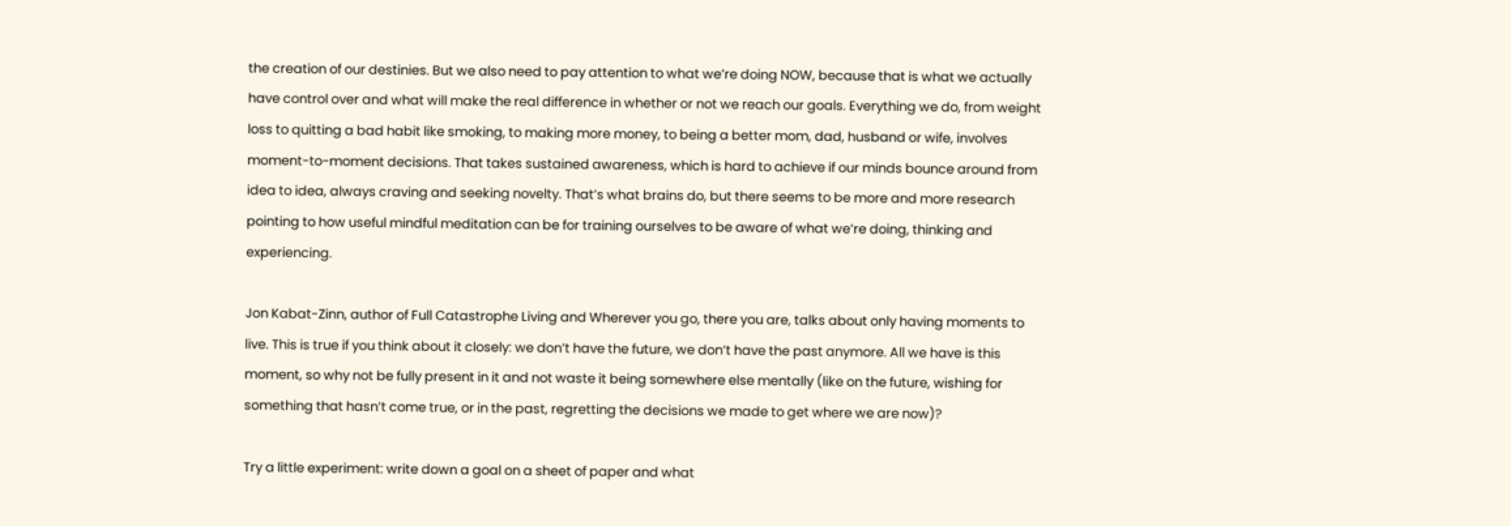the creation of our destinies. But we also need to pay attention to what we’re doing NOW, because that is what we actually have control over and what will make the real difference in whether or not we reach our goals. Everything we do, from weight loss to quitting a bad habit like smoking, to making more money, to being a better mom, dad, husband or wife, involves moment-to-moment decisions. That takes sustained awareness, which is hard to achieve if our minds bounce around from idea to idea, always craving and seeking novelty. That’s what brains do, but there seems to be more and more research pointing to how useful mindful meditation can be for training ourselves to be aware of what we’re doing, thinking and experiencing.

Jon Kabat-Zinn, author of Full Catastrophe Living and Wherever you go, there you are, talks about only having moments to live. This is true if you think about it closely: we don’t have the future, we don’t have the past anymore. All we have is this moment, so why not be fully present in it and not waste it being somewhere else mentally (like on the future, wishing for something that hasn’t come true, or in the past, regretting the decisions we made to get where we are now)?

Try a little experiment: write down a goal on a sheet of paper and what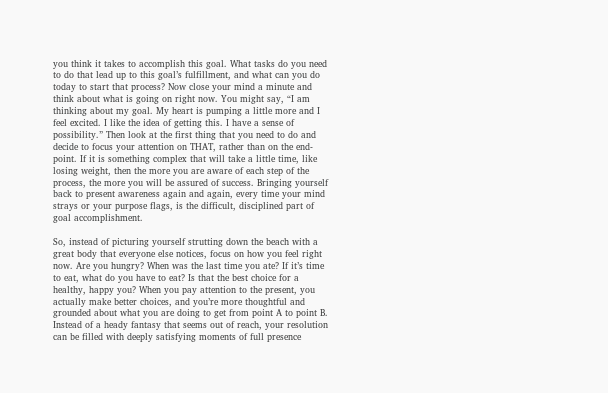you think it takes to accomplish this goal. What tasks do you need to do that lead up to this goal’s fulfillment, and what can you do today to start that process? Now close your mind a minute and think about what is going on right now. You might say, “I am thinking about my goal. My heart is pumping a little more and I feel excited. I like the idea of getting this. I have a sense of possibility.” Then look at the first thing that you need to do and decide to focus your attention on THAT, rather than on the end-point. If it is something complex that will take a little time, like losing weight, then the more you are aware of each step of the process, the more you will be assured of success. Bringing yourself back to present awareness again and again, every time your mind strays or your purpose flags, is the difficult, disciplined part of goal accomplishment.

So, instead of picturing yourself strutting down the beach with a great body that everyone else notices, focus on how you feel right now. Are you hungry? When was the last time you ate? If it’s time to eat, what do you have to eat? Is that the best choice for a healthy, happy you? When you pay attention to the present, you actually make better choices, and you’re more thoughtful and grounded about what you are doing to get from point A to point B. Instead of a heady fantasy that seems out of reach, your resolution can be filled with deeply satisfying moments of full presence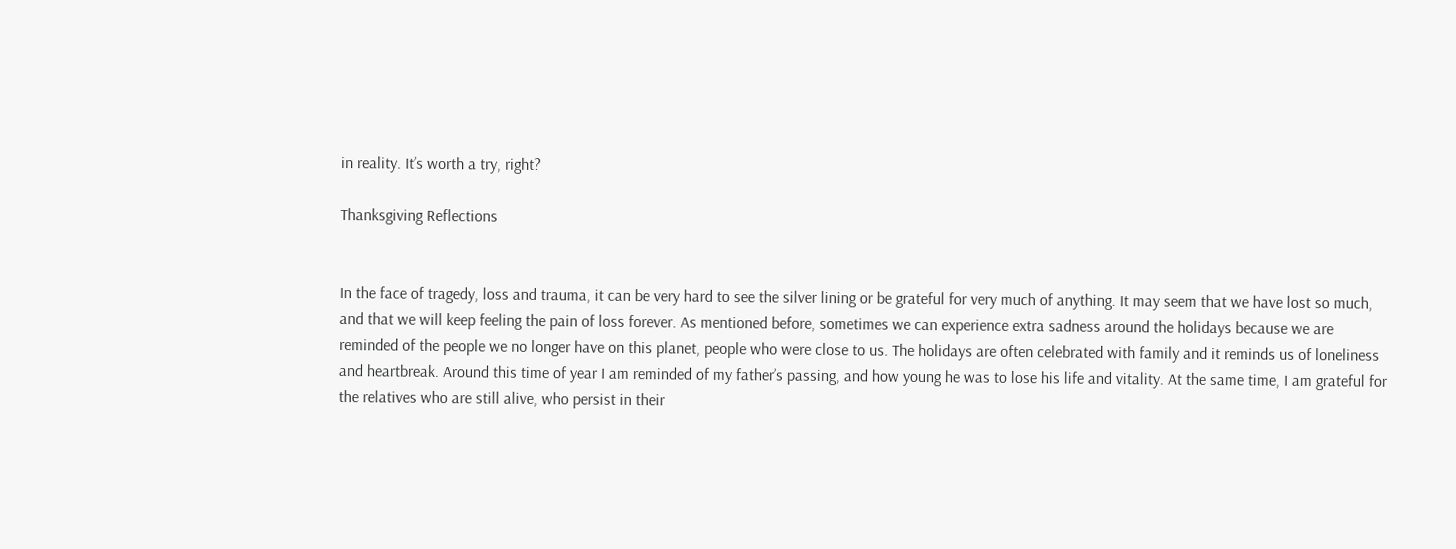in reality. It’s worth a try, right?

Thanksgiving Reflections


In the face of tragedy, loss and trauma, it can be very hard to see the silver lining or be grateful for very much of anything. It may seem that we have lost so much, and that we will keep feeling the pain of loss forever. As mentioned before, sometimes we can experience extra sadness around the holidays because we are reminded of the people we no longer have on this planet, people who were close to us. The holidays are often celebrated with family and it reminds us of loneliness and heartbreak. Around this time of year I am reminded of my father’s passing, and how young he was to lose his life and vitality. At the same time, I am grateful for the relatives who are still alive, who persist in their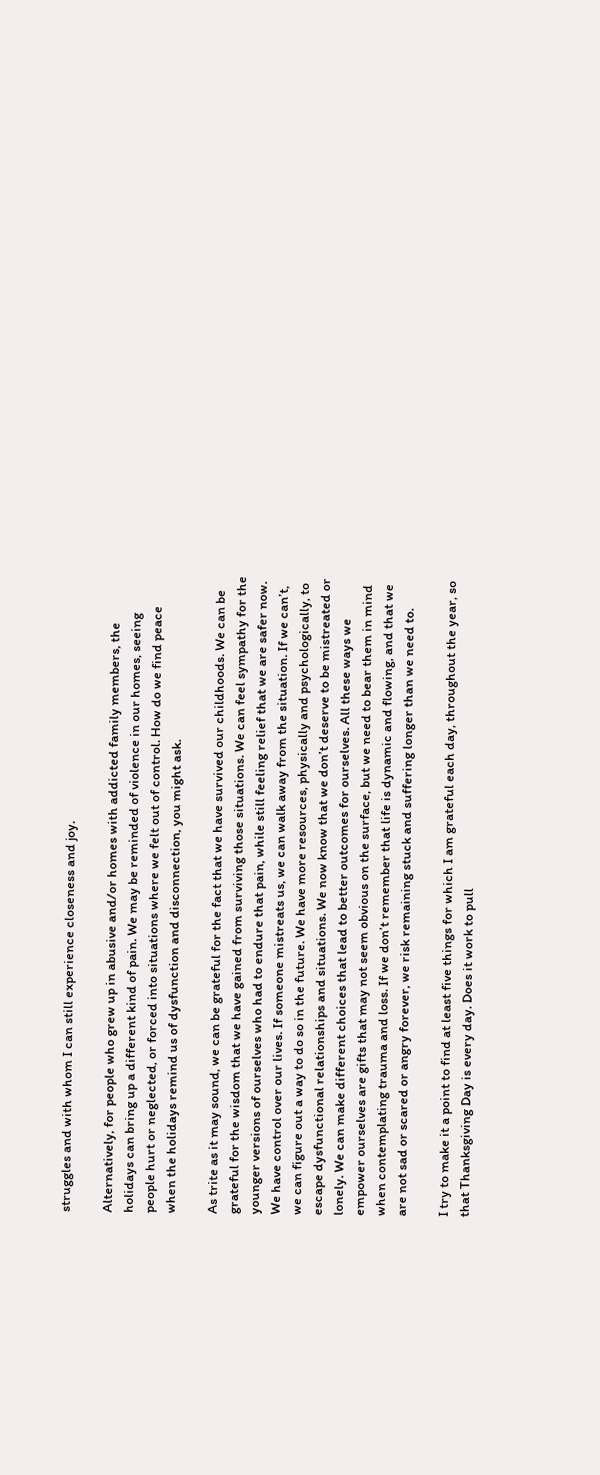struggles and with whom I can still experience closeness and joy.

Alternatively, for people who grew up in abusive and/or homes with addicted family members, the holidays can bring up a different kind of pain. We may be reminded of violence in our homes, seeing people hurt or neglected, or forced into situations where we felt out of control. How do we find peace when the holidays remind us of dysfunction and disconnection, you might ask.

As trite as it may sound, we can be grateful for the fact that we have survived our childhoods. We can be grateful for the wisdom that we have gained from surviving those situations. We can feel sympathy for the younger versions of ourselves who had to endure that pain, while still feeling relief that we are safer now. We have control over our lives. If someone mistreats us, we can walk away from the situation. If we can’t, we can figure out a way to do so in the future. We have more resources, physically and psychologically, to escape dysfunctional relationships and situations. We now know that we don’t deserve to be mistreated or lonely. We can make different choices that lead to better outcomes for ourselves. All these ways we empower ourselves are gifts that may not seem obvious on the surface, but we need to bear them in mind when contemplating trauma and loss. If we don’t remember that life is dynamic and flowing, and that we are not sad or scared or angry forever, we risk remaining stuck and suffering longer than we need to.

I try to make it a point to find at least five things for which I am grateful each day, throughout the year, so that Thanksgiving Day is every day. Does it work to pull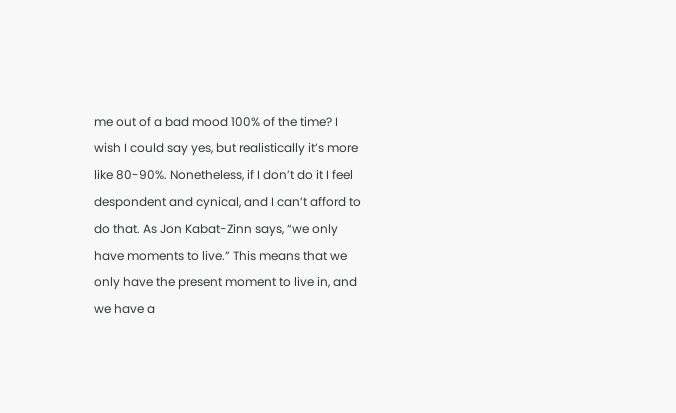me out of a bad mood 100% of the time? I wish I could say yes, but realistically it’s more like 80-90%. Nonetheless, if I don’t do it I feel despondent and cynical, and I can’t afford to do that. As Jon Kabat-Zinn says, “we only have moments to live.” This means that we only have the present moment to live in, and we have a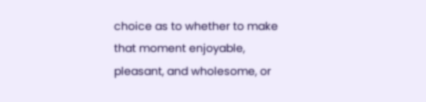choice as to whether to make that moment enjoyable, pleasant, and wholesome, or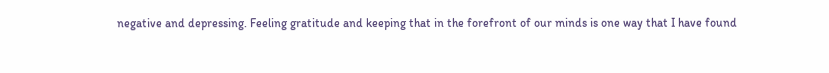negative and depressing. Feeling gratitude and keeping that in the forefront of our minds is one way that I have found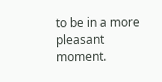to be in a more pleasant moment.